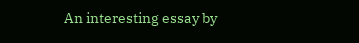An interesting essay by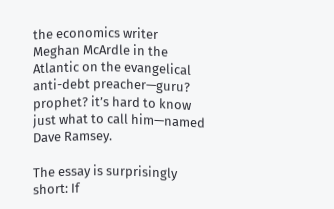the economics writer Meghan McArdle in the Atlantic on the evangelical anti-debt preacher—guru? prophet? it’s hard to know just what to call him—named Dave Ramsey.

The essay is surprisingly short: If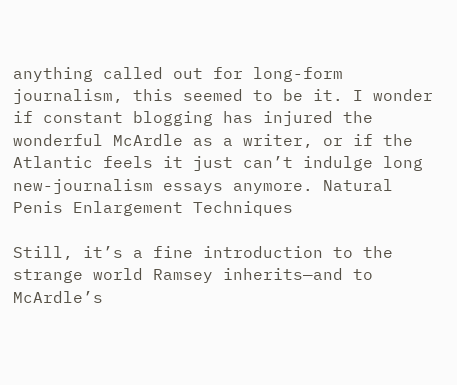anything called out for long-form journalism, this seemed to be it. I wonder if constant blogging has injured the wonderful McArdle as a writer, or if the Atlantic feels it just can’t indulge long new-journalism essays anymore. Natural Penis Enlargement Techniques

Still, it’s a fine introduction to the strange world Ramsey inherits—and to McArdle’s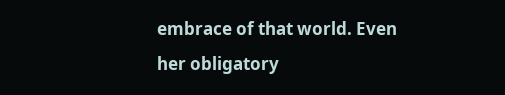embrace of that world. Even her obligatory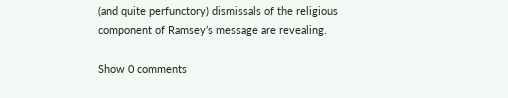(and quite perfunctory) dismissals of the religious component of Ramsey’s message are revealing.

Show 0 comments